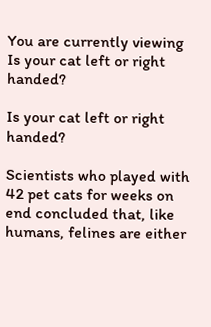You are currently viewing Is your cat left or right handed?

Is your cat left or right handed?

Scientists who played with 42 pet cats for weeks on end concluded that, like humans, felines are either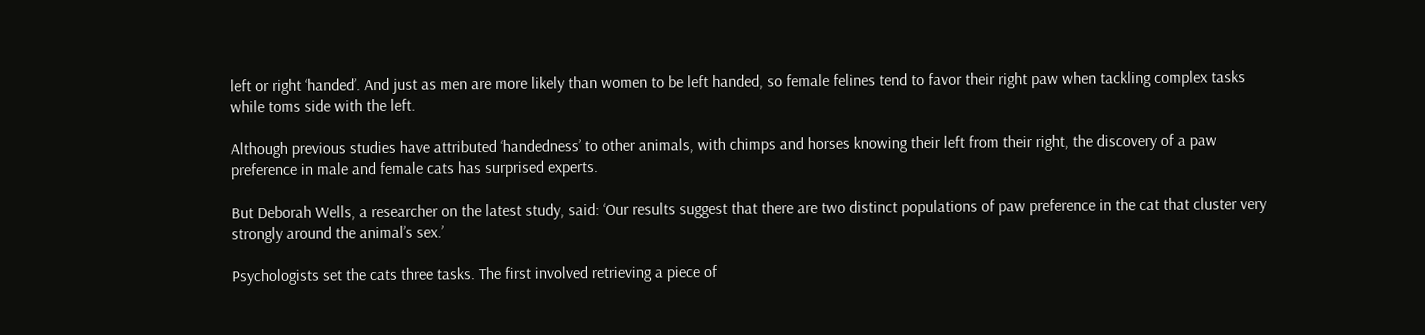left or right ‘handed’. And just as men are more likely than women to be left handed, so female felines tend to favor their right paw when tackling complex tasks while toms side with the left.

Although previous studies have attributed ‘handedness’ to other animals, with chimps and horses knowing their left from their right, the discovery of a paw preference in male and female cats has surprised experts.

But Deborah Wells, a researcher on the latest study, said: ‘Our results suggest that there are two distinct populations of paw preference in the cat that cluster very strongly around the animal’s sex.’

Psychologists set the cats three tasks. The first involved retrieving a piece of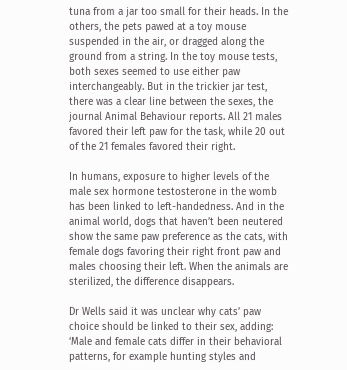tuna from a jar too small for their heads. In the others, the pets pawed at a toy mouse suspended in the air, or dragged along the ground from a string. In the toy mouse tests, both sexes seemed to use either paw interchangeably. But in the trickier jar test, there was a clear line between the sexes, the journal Animal Behaviour reports. All 21 males favored their left paw for the task, while 20 out of the 21 females favored their right.

In humans, exposure to higher levels of the male sex hormone testosterone in the womb has been linked to left-handedness. And in the animal world, dogs that haven’t been neutered show the same paw preference as the cats, with female dogs favoring their right front paw and males choosing their left. When the animals are sterilized, the difference disappears.

Dr Wells said it was unclear why cats’ paw choice should be linked to their sex, adding: ‘Male and female cats differ in their behavioral patterns, for example hunting styles and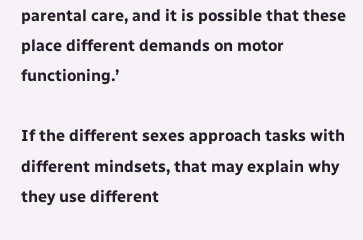parental care, and it is possible that these place different demands on motor functioning.’

If the different sexes approach tasks with different mindsets, that may explain why they use different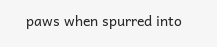paws when spurred into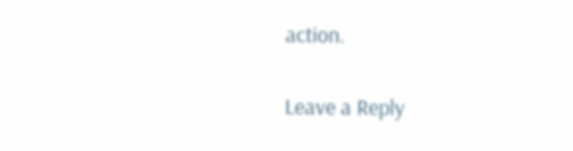action.


Leave a Reply